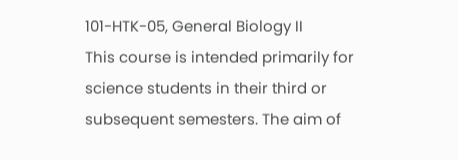101-HTK-05, General Biology II
This course is intended primarily for science students in their third or subsequent semesters. The aim of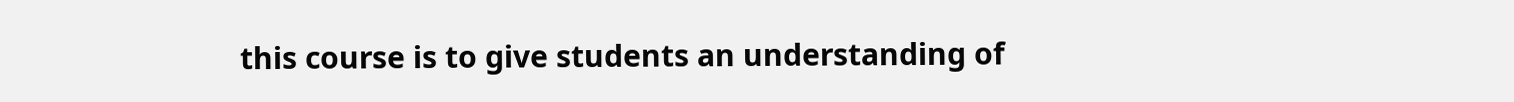this course is to give students an understanding of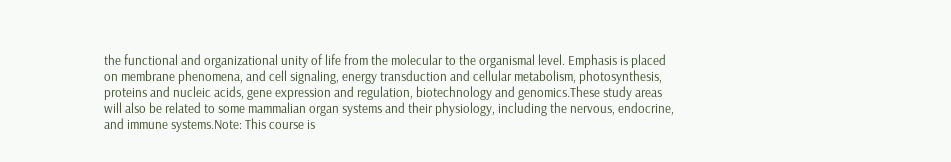the functional and organizational unity of life from the molecular to the organismal level. Emphasis is placed on membrane phenomena, and cell signaling, energy transduction and cellular metabolism, photosynthesis, proteins and nucleic acids, gene expression and regulation, biotechnology and genomics.These study areas will also be related to some mammalian organ systems and their physiology, including the nervous, endocrine, and immune systems.Note: This course is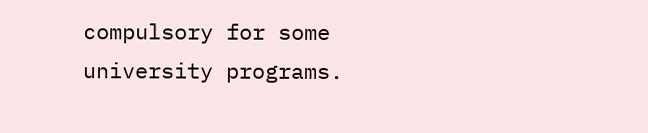compulsory for some university programs.